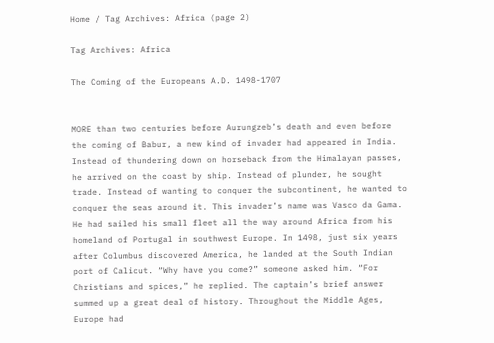Home / Tag Archives: Africa (page 2)

Tag Archives: Africa

The Coming of the Europeans A.D. 1498-1707


MORE than two centuries before Aurungzeb’s death and even before the coming of Babur, a new kind of invader had appeared in India. Instead of thundering down on horseback from the Himalayan passes, he arrived on the coast by ship. Instead of plunder, he sought trade. Instead of wanting to conquer the subcontinent, he wanted to conquer the seas around it. This invader’s name was Vasco da Gama. He had sailed his small fleet all the way around Africa from his homeland of Portugal in southwest Europe. In 1498, just six years after Columbus discovered America, he landed at the South Indian port of Calicut. “Why have you come?” someone asked him. “For Christians and spices,” he replied. The captain’s brief answer summed up a great deal of history. Throughout the Middle Ages, Europe had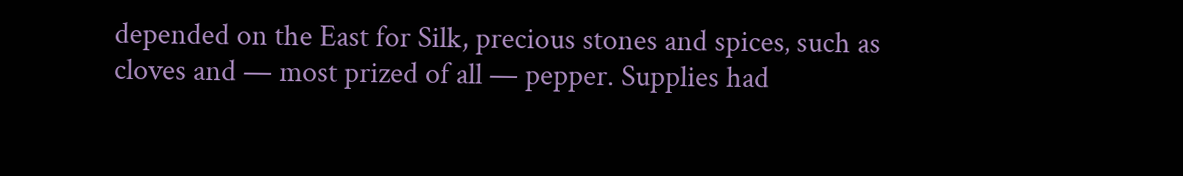depended on the East for Silk, precious stones and spices‚ such as cloves and — most prized of all — pepper. Supplies had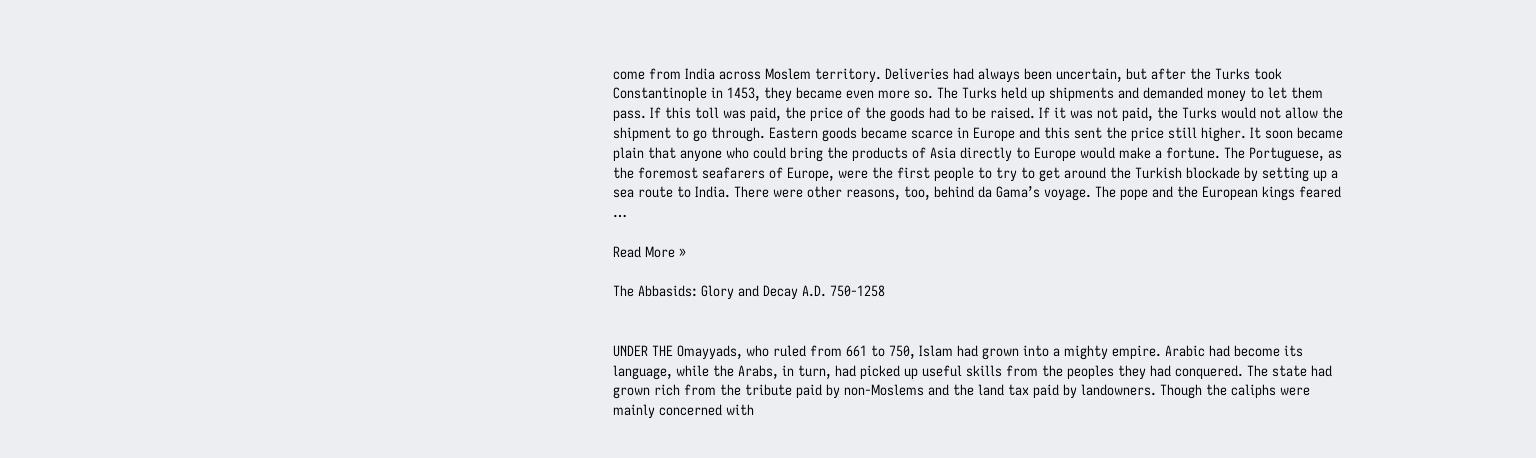come from India across Moslem territory. Deliveries had always been uncertain, but after the Turks took Constantinople in 1453, they became even more so. The Turks held up shipments and demanded money to let them pass. If this toll was paid, the price of the goods had to be raised. If it was not paid, the Turks would not allow the shipment to go through. Eastern goods became scarce in Europe and this sent the price still higher. It soon became plain that anyone who could bring the products of Asia directly to Europe would make a fortune. The Portuguese, as the foremost seafarers of Europe, were the first people to try to get around the Turkish blockade by setting up a sea route to India. There were other reasons, too, behind da Gama’s voyage. The pope and the European kings feared …

Read More »

The Abbasids: Glory and Decay A.D. 750-1258


UNDER THE Omayyads, who ruled from 661 to 750, Islam had grown into a mighty empire. Arabic had become its language, while the Arabs, in turn, had picked up useful skills from the peoples they had conquered. The state had grown rich from the tribute paid by non-Moslems and the land tax paid by landowners. Though the caliphs were mainly concerned with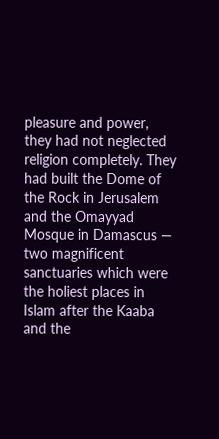pleasure and power, they had not neglected religion completely. They had built the Dome of the Rock in Jerusalem and the Omayyad Mosque in Damascus — two magnificent sanctuaries which were the holiest places in Islam after the Kaaba and the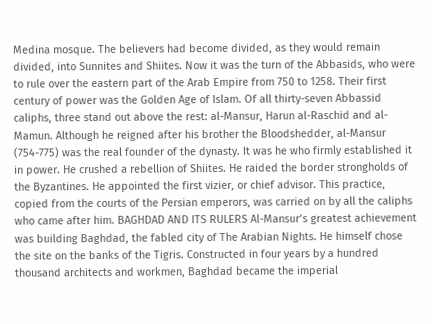Medina mosque. The believers had become divided, as they would remain divided, into Sunnites and Shiites. Now it was the turn of the Abbasids, who were to rule over the eastern part of the Arab Empire from 750 to 1258. Their first century of power was the Golden Age of Islam. Of all thirty-seven Abbassid caliphs, three stand out above the rest: al-Mansur, Harun al-Raschid and al-Mamun. Although he reigned after his brother the Bloodshedder, al-Mansur (754-775) was the real founder of the dynasty. It was he who firmly established it in power. He crushed a rebellion of Shiites. He raided the border strongholds of the Byzantines. He appointed the first vizier, or chief advisor. This practice, copied from the courts of the Persian emperors, was carried on by all the caliphs who came after him. BAGHDAD AND ITS RULERS Al-Mansur’s greatest achievement was building Baghdad, the fabled city of The Arabian Nights. He himself chose the site on the banks of the Tigris. Constructed in four years by a hundred thousand architects and workmen, Baghdad became the imperial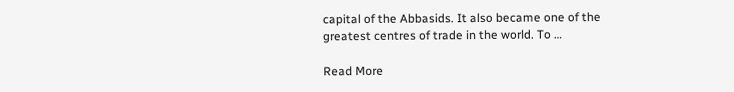capital of the Abbasids. It also became one of the greatest centres of trade in the world. To …

Read More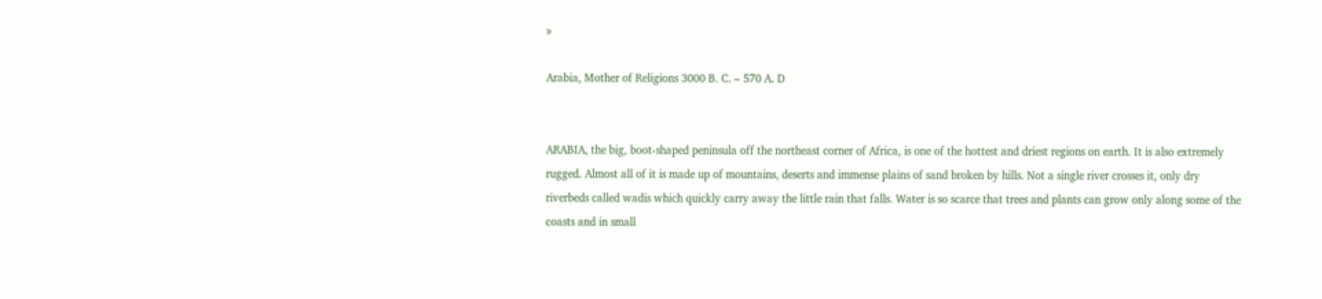»

Arabia, Mother of Religions 3000 B. C. – 570 A. D


ARABIA, the big, boot-shaped peninsula off the northeast corner of Africa, is one of the hottest and driest regions on earth. It is also extremely rugged. Almost all of it is made up of mountains‚ deserts and immense plains of sand broken by hills. Not a single river crosses it, only dry riverbeds called wadis which quickly carry away the little rain that falls. Water is so scarce that trees and plants can grow only along some of the coasts and in small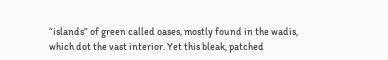“islands” of green called oases, mostly found in the wadis, which dot the vast interior. Yet this bleak‚ patched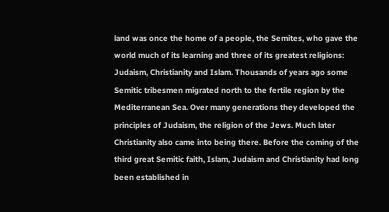land was once the home of a people, the Semites, who gave the world much of its learning and three of its greatest religions: Judaism, Christianity and Islam. Thousands of years ago some Semitic tribesmen migrated north to the fertile region by the Mediterranean Sea. Over many generations they developed the principles of Judaism, the religion of the Jews. Much later Christianity also came into being there. Before the coming of the third great Semitic faith, Islam, Judaism and Christianity had long been established in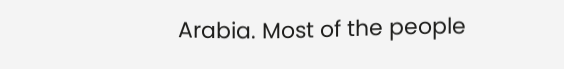Arabia. Most of the people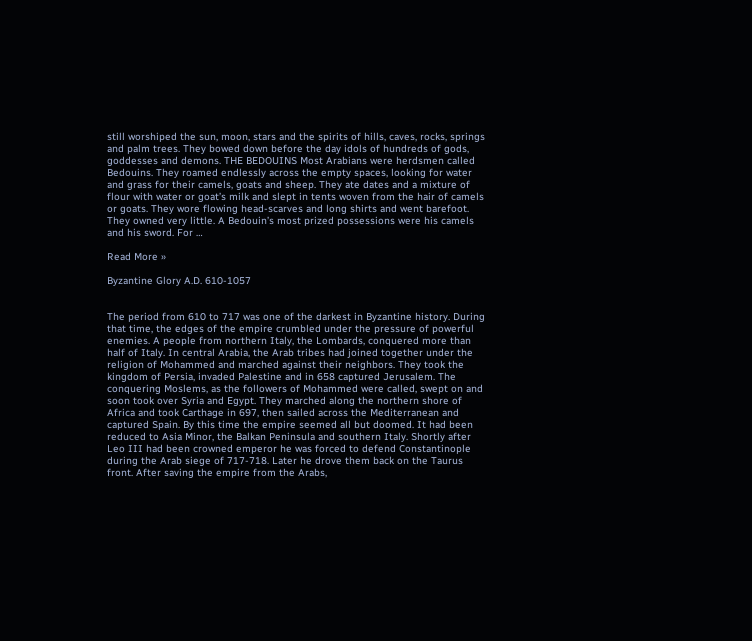still worshiped the sun, moon, stars and the spirits of hills, caves, rocks, springs and palm trees. They bowed down before the day idols of hundreds of gods, goddesses and demons. THE BEDOUINS Most Arabians were herdsmen called Bedouins. They roamed endlessly across the empty spaces, looking for water and grass for their camels, goats and sheep. They ate dates and a mixture of flour with water or goat’s milk and slept in tents woven from the hair of camels or goats. They wore flowing head-scarves and long shirts and went barefoot. They owned very little. A Bedouin’s most prized possessions were his camels and his sword. For …

Read More »

Byzantine Glory A.D. 610-1057


The period from 610 to 717 was one of the darkest in Byzantine history. During that time, the edges of the empire crumbled under the pressure of powerful enemies. A people from northern Italy, the Lombards, conquered more than half of Italy. In central Arabia, the Arab tribes had joined together under the religion of Mohammed and marched against their neighbors. They took the kingdom of Persia, invaded Palestine and in 658 captured Jerusalem. The conquering Moslems, as the followers of Mohammed were called, swept on and soon took over Syria and Egypt. They marched along the northern shore of Africa and took Carthage in 697, then sailed across the Mediterranean and captured Spain. By this time the empire seemed all but doomed. It had been reduced to Asia Minor, the Balkan Peninsula and southern Italy. Shortly after Leo III had been crowned emperor he was forced to defend Constantinople during the Arab siege of 717-718. Later he drove them back on the Taurus front. After saving the empire from the Arabs,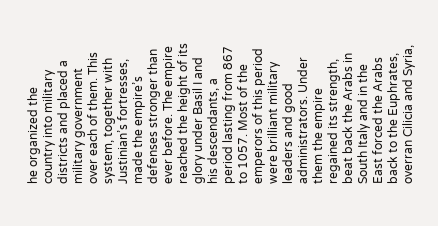he organized the country into military districts and placed a military government over each of them. This system, together with Justinian’s fortresses, made the empire’s defenses stronger than ever before. The empire reached the height of its glory under Basil I and his descendants, a period lasting from 867 to 1057. Most of the emperors of this period were brilliant military leaders and good administrators. Under them the empire regained its strength, beat back the Arabs in South Italy and in the East forced the Arabs back to the Euphrates, overran Cilicia and Syria,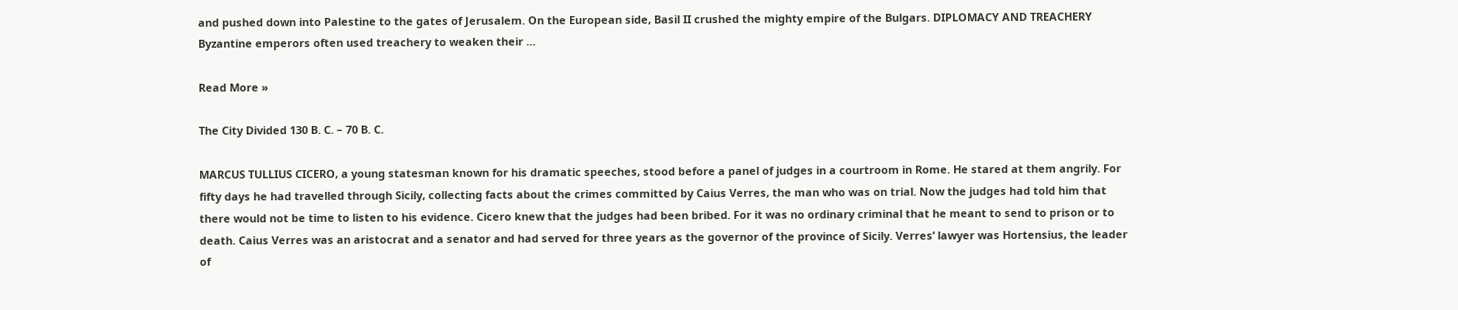and pushed down into Palestine to the gates of Jerusalem. On the European side, Basil II crushed the mighty empire of the Bulgars. DIPLOMACY AND TREACHERY Byzantine emperors often used treachery to weaken their …

Read More »

The City Divided 130 B. C. – 70 B. C.

MARCUS TULLIUS CICERO, a young statesman known for his dramatic speeches, stood before a panel of judges in a courtroom in Rome. He stared at them angrily. For fifty days he had travelled through Sicily, collecting facts about the crimes committed by Caius Verres, the man who was on trial. Now the judges had told him that there would not be time to listen to his evidence. Cicero knew that the judges had been bribed. For it was no ordinary criminal that he meant to send to prison or to death. Caius Verres was an aristocrat and a senator and had served for three years as the governor of the province of Sicily. Verres’ lawyer was Hortensius, the leader of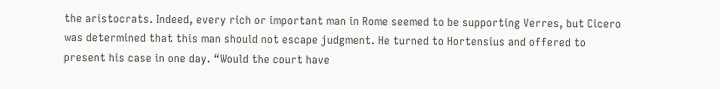the aristocrats. Indeed, every rich or important man in Rome seemed to be supporting Verres, but Cicero was determined that this man should not escape judgment. He turned to Hortensius and offered to present his case in one day. “Would the court have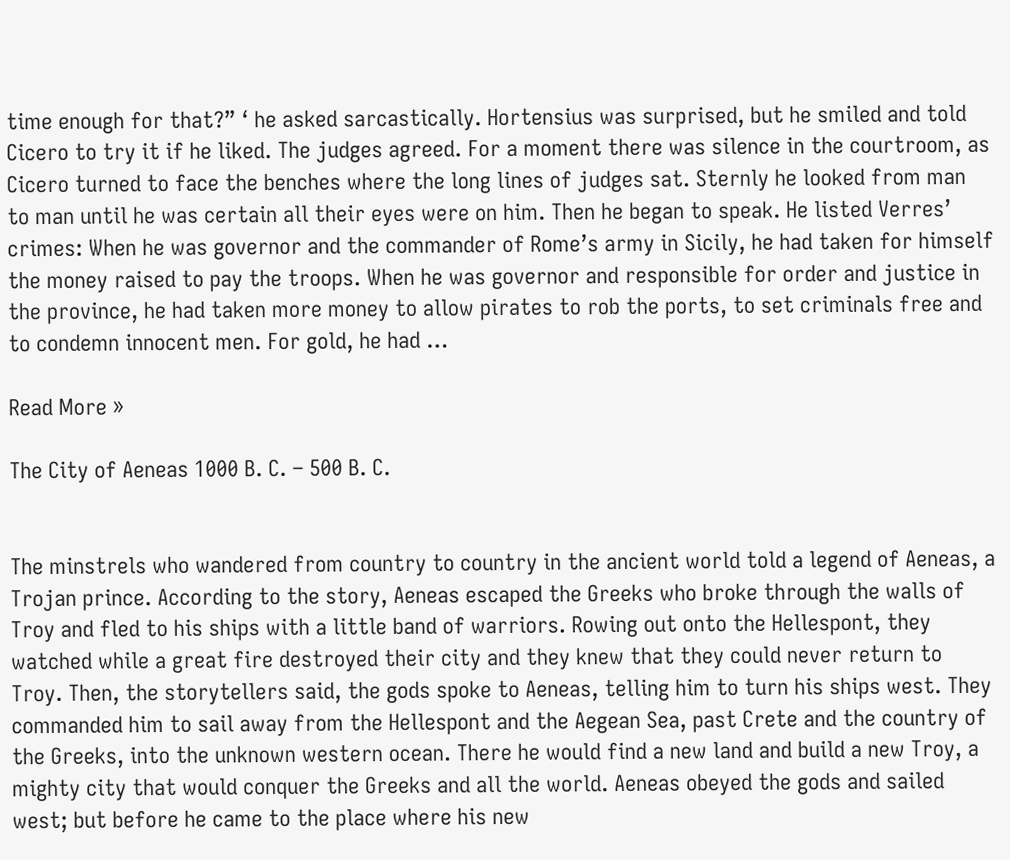time enough for that?” ‘ he asked sarcastically. Hortensius was surprised, but he smiled and told Cicero to try it if he liked. The judges agreed. For a moment there was silence in the courtroom, as Cicero turned to face the benches where the long lines of judges sat. Sternly he looked from man to man until he was certain all their eyes were on him. Then he began to speak. He listed Verres’ crimes: When he was governor and the commander of Rome’s army in Sicily, he had taken for himself the money raised to pay the troops. When he was governor and responsible for order and justice in the province, he had taken more money to allow pirates to rob the ports, to set criminals free and to condemn innocent men. For gold, he had …

Read More »

The City of Aeneas 1000 B. C. – 500 B. C.


The minstrels who wandered from country to country in the ancient world told a legend of Aeneas, a Trojan prince. According to the story, Aeneas escaped the Greeks who broke through the walls of Troy and fled to his ships with a little band of warriors. Rowing out onto the Hellespont, they watched while a great fire destroyed their city and they knew that they could never return to Troy. Then, the storytellers said, the gods spoke to Aeneas, telling him to turn his ships west. They commanded him to sail away from the Hellespont and the Aegean Sea, past Crete and the country of the Greeks, into the unknown western ocean. There he would find a new land and build a new Troy, a mighty city that would conquer the Greeks and all the world. Aeneas obeyed the gods and sailed west; but before he came to the place where his new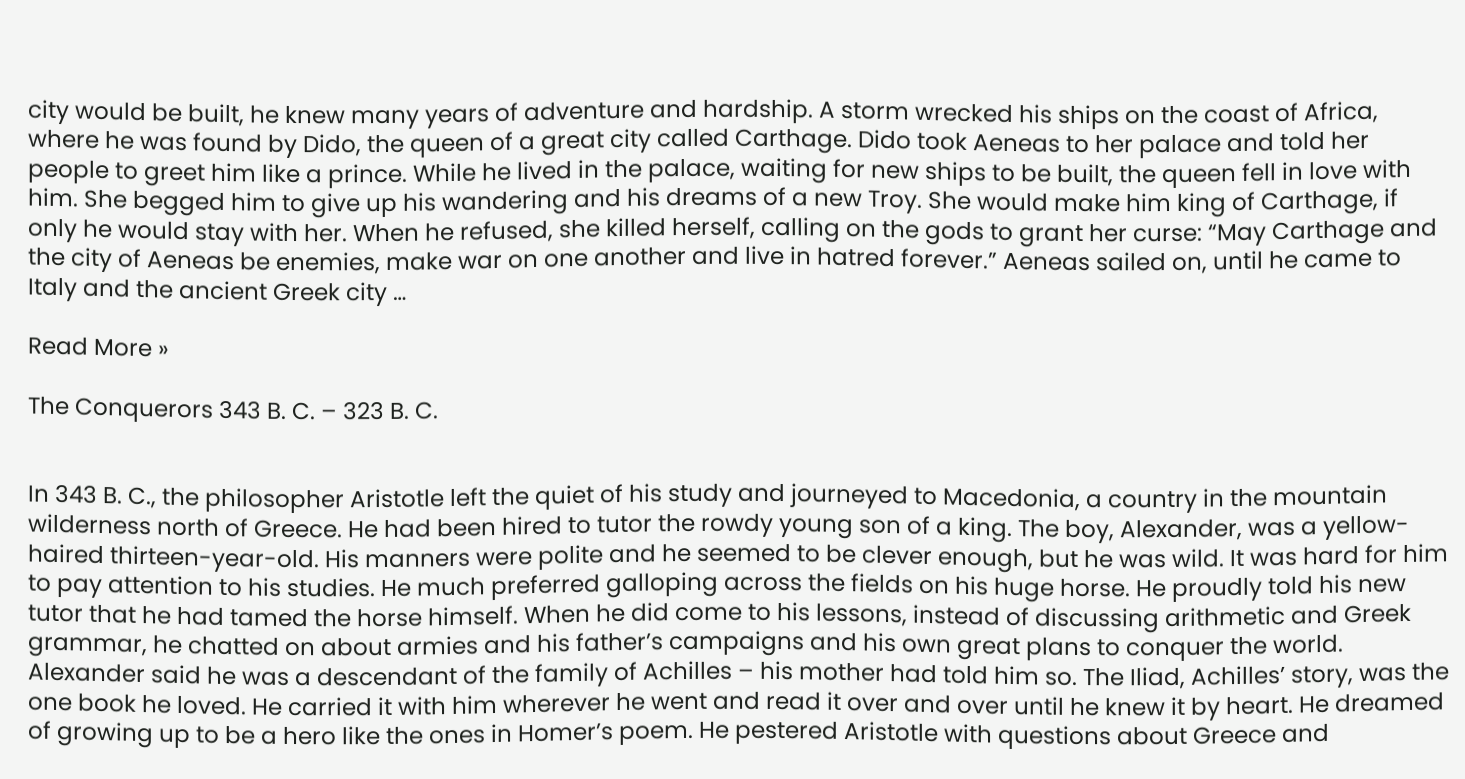city would be built, he knew many years of adventure and hardship. A storm wrecked his ships on the coast of Africa, where he was found by Dido, the queen of a great city called Carthage. Dido took Aeneas to her palace and told her people to greet him like a prince. While he lived in the palace, waiting for new ships to be built, the queen fell in love with him. She begged him to give up his wandering and his dreams of a new Troy. She would make him king of Carthage, if only he would stay with her. When he refused, she killed herself, calling on the gods to grant her curse: “May Carthage and the city of Aeneas be enemies, make war on one another and live in hatred forever.” Aeneas sailed on, until he came to Italy and the ancient Greek city …

Read More »

The Conquerors 343 B. C. – 323 B. C.


In 343 B. C., the philosopher Aristotle left the quiet of his study and journeyed to Macedonia, a country in the mountain wilderness north of Greece. He had been hired to tutor the rowdy young son of a king. The boy, Alexander, was a yellow-haired thirteen-year-old. His manners were polite and he seemed to be clever enough, but he was wild. It was hard for him to pay attention to his studies. He much preferred galloping across the fields on his huge horse. He proudly told his new tutor that he had tamed the horse himself. When he did come to his lessons, instead of discussing arithmetic and Greek grammar, he chatted on about armies and his father’s campaigns and his own great plans to conquer the world. Alexander said he was a descendant of the family of Achilles – his mother had told him so. The Iliad, Achilles’ story, was the one book he loved. He carried it with him wherever he went and read it over and over until he knew it by heart. He dreamed of growing up to be a hero like the ones in Homer’s poem. He pestered Aristotle with questions about Greece and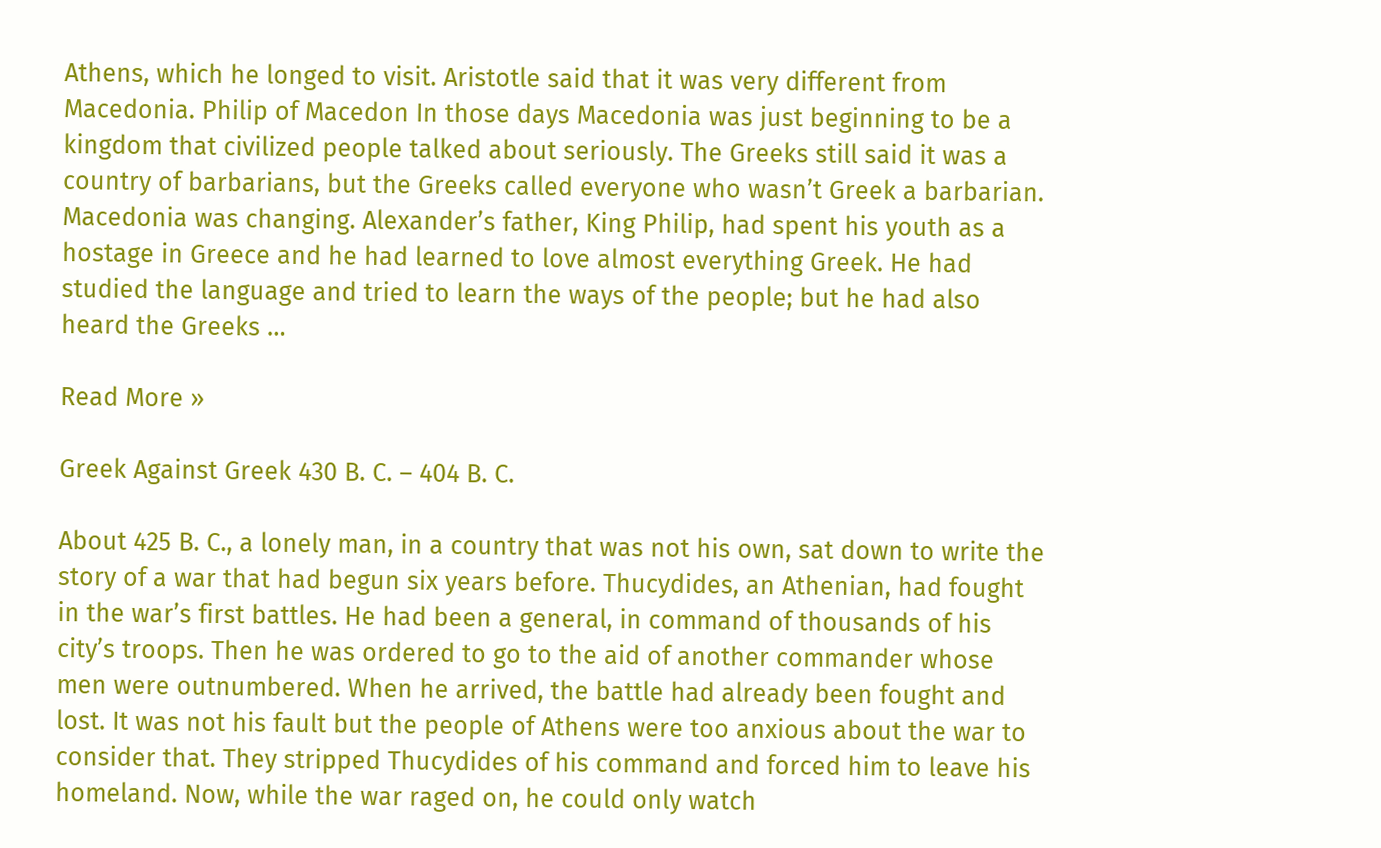Athens, which he longed to visit. Aristotle said that it was very different from Macedonia. Philip of Macedon In those days Macedonia was just beginning to be a kingdom that civilized people talked about seriously. The Greeks still said it was a country of barbarians, but the Greeks called everyone who wasn’t Greek a barbarian. Macedonia was changing. Alexander’s father, King Philip, had spent his youth as a hostage in Greece and he had learned to love almost everything Greek. He had studied the language and tried to learn the ways of the people; but he had also heard the Greeks …

Read More »

Greek Against Greek 430 B. C. – 404 B. C.

About 425 B. C., a lonely man, in a country that was not his own, sat down to write the story of a war that had begun six years before. Thucydides, an Athenian, had fought in the war’s first battles. He had been a general, in command of thousands of his city’s troops. Then he was ordered to go to the aid of another commander whose men were outnumbered. When he arrived, the battle had already been fought and lost. It was not his fault but the people of Athens were too anxious about the war to consider that. They stripped Thucydides of his command and forced him to leave his homeland. Now, while the war raged on, he could only watch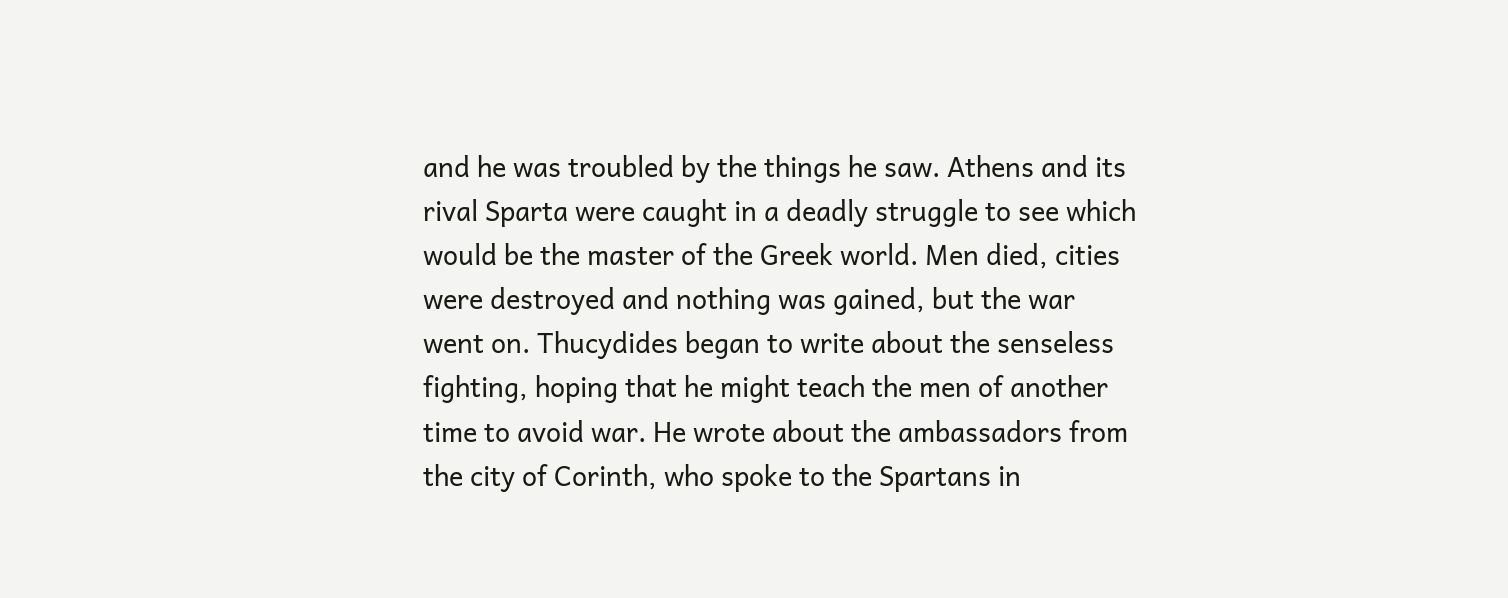and he was troubled by the things he saw. Athens and its rival Sparta were caught in a deadly struggle to see which would be the master of the Greek world. Men died, cities were destroyed and nothing was gained, but the war went on. Thucydides began to write about the senseless fighting, hoping that he might teach the men of another time to avoid war. He wrote about the ambassadors from the city of Corinth, who spoke to the Spartans in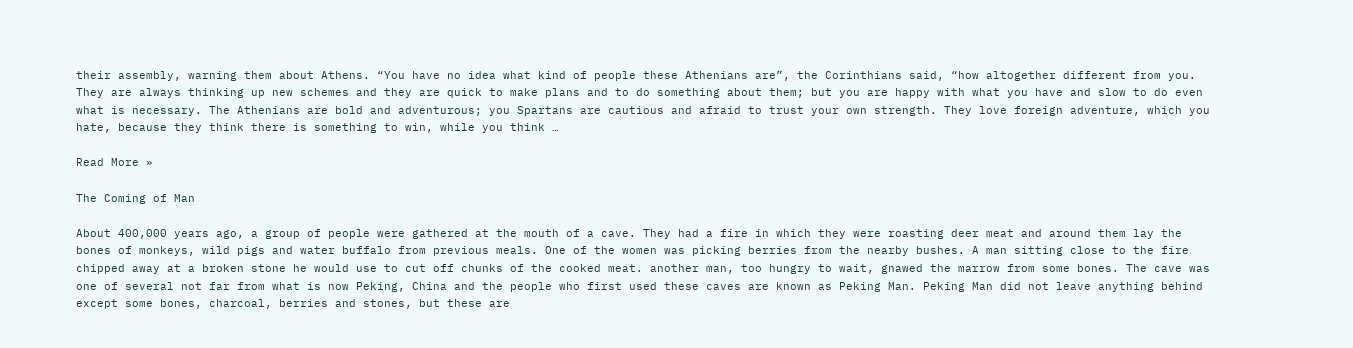their assembly, warning them about Athens. “You have no idea what kind of people these Athenians are”, the Corinthians said, “how altogether different from you. They are always thinking up new schemes and they are quick to make plans and to do something about them; but you are happy with what you have and slow to do even what is necessary. The Athenians are bold and adventurous; you Spartans are cautious and afraid to trust your own strength. They love foreign adventure, which you hate, because they think there is something to win, while you think …

Read More »

The Coming of Man

About 400,000 years ago, a group of people were gathered at the mouth of a cave. They had a fire in which they were roasting deer meat and around them lay the bones of monkeys, wild pigs and water buffalo from previous meals. One of the women was picking berries from the nearby bushes. A man sitting close to the fire chipped away at a broken stone he would use to cut off chunks of the cooked meat. another man, too hungry to wait, gnawed the marrow from some bones. The cave was one of several not far from what is now Peking, China and the people who first used these caves are known as Peking Man. Peking Man did not leave anything behind except some bones, charcoal, berries and stones, but these are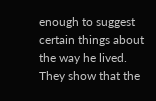enough to suggest certain things about the way he lived. They show that the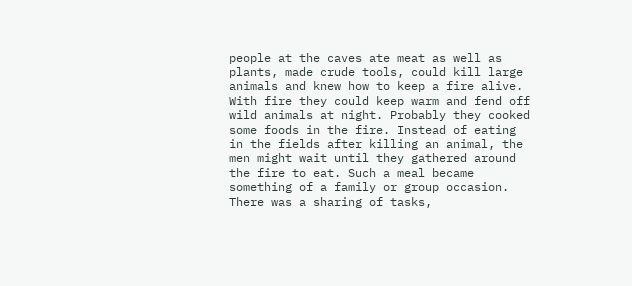people at the caves ate meat as well as plants, made crude tools, could kill large animals and knew how to keep a fire alive. With fire they could keep warm and fend off wild animals at night. Probably they cooked some foods in the fire. Instead of eating in the fields after killing an animal, the men might wait until they gathered around the fire to eat. Such a meal became something of a family or group occasion. There was a sharing of tasks,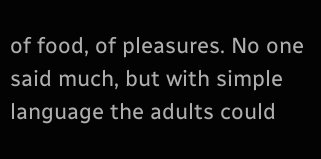of food, of pleasures. No one said much, but with simple language the adults could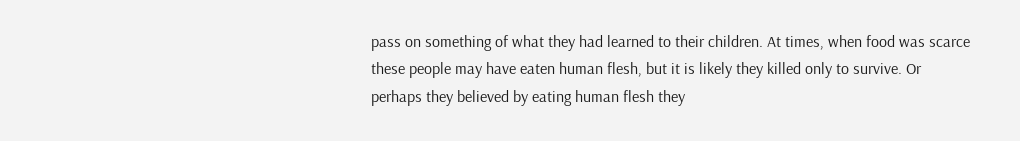pass on something of what they had learned to their children. At times, when food was scarce these people may have eaten human flesh, but it is likely they killed only to survive. Or perhaps they believed by eating human flesh they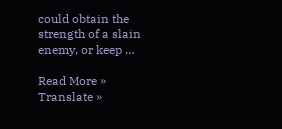could obtain the strength of a slain enemy, or keep …

Read More »
Translate »